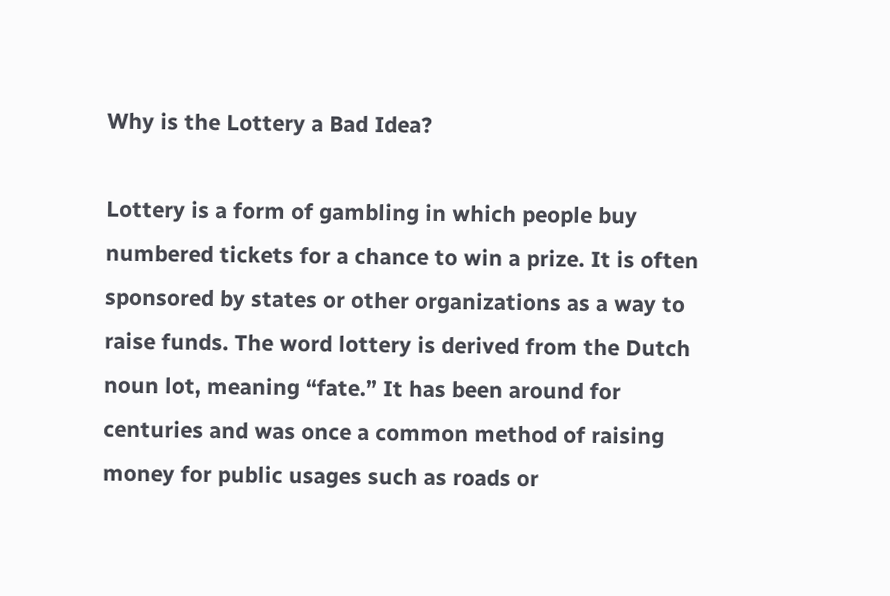Why is the Lottery a Bad Idea?

Lottery is a form of gambling in which people buy numbered tickets for a chance to win a prize. It is often sponsored by states or other organizations as a way to raise funds. The word lottery is derived from the Dutch noun lot, meaning “fate.” It has been around for centuries and was once a common method of raising money for public usages such as roads or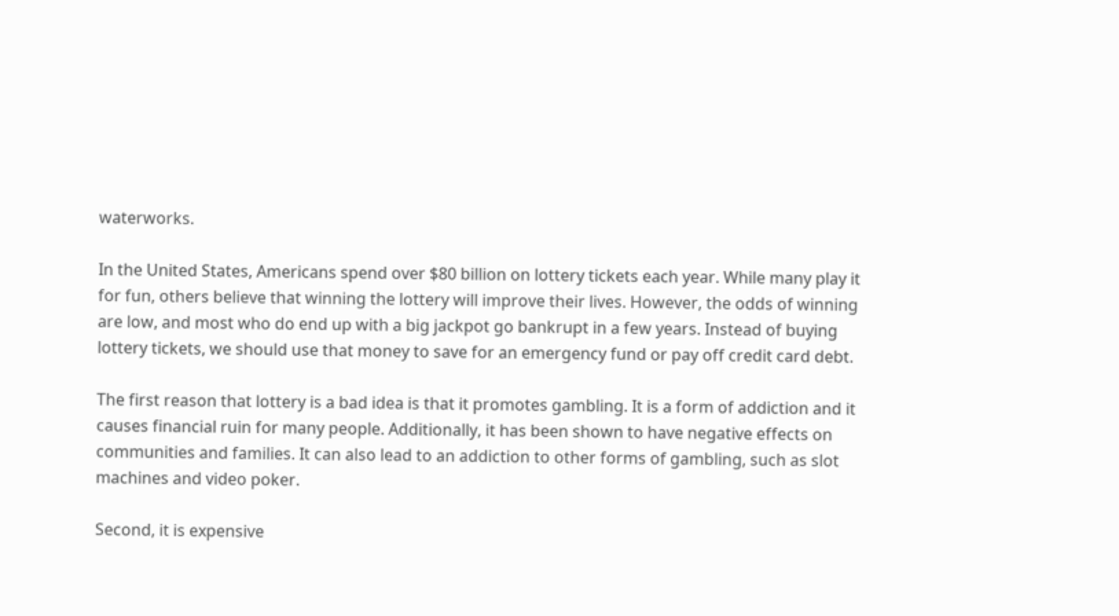waterworks.

In the United States, Americans spend over $80 billion on lottery tickets each year. While many play it for fun, others believe that winning the lottery will improve their lives. However, the odds of winning are low, and most who do end up with a big jackpot go bankrupt in a few years. Instead of buying lottery tickets, we should use that money to save for an emergency fund or pay off credit card debt.

The first reason that lottery is a bad idea is that it promotes gambling. It is a form of addiction and it causes financial ruin for many people. Additionally, it has been shown to have negative effects on communities and families. It can also lead to an addiction to other forms of gambling, such as slot machines and video poker.

Second, it is expensive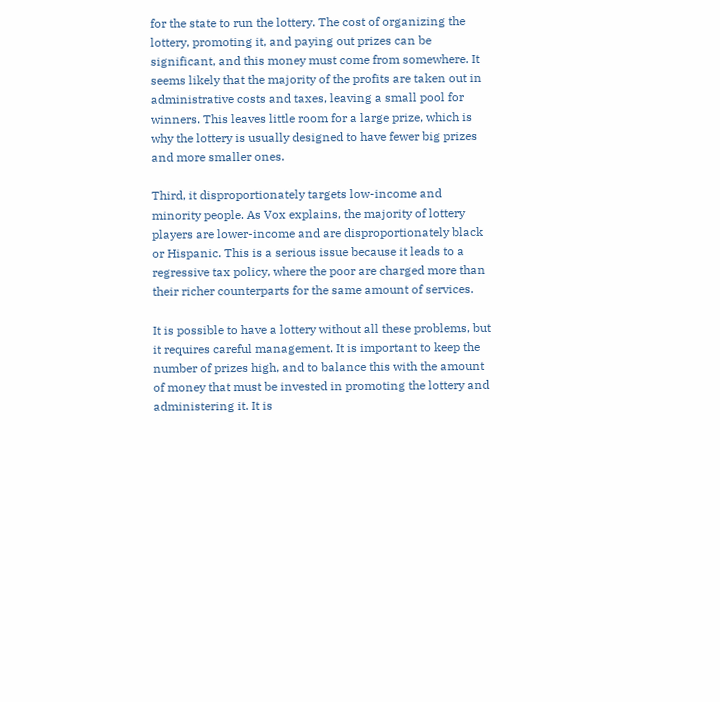for the state to run the lottery. The cost of organizing the lottery, promoting it, and paying out prizes can be significant, and this money must come from somewhere. It seems likely that the majority of the profits are taken out in administrative costs and taxes, leaving a small pool for winners. This leaves little room for a large prize, which is why the lottery is usually designed to have fewer big prizes and more smaller ones.

Third, it disproportionately targets low-income and minority people. As Vox explains, the majority of lottery players are lower-income and are disproportionately black or Hispanic. This is a serious issue because it leads to a regressive tax policy, where the poor are charged more than their richer counterparts for the same amount of services.

It is possible to have a lottery without all these problems, but it requires careful management. It is important to keep the number of prizes high, and to balance this with the amount of money that must be invested in promoting the lottery and administering it. It is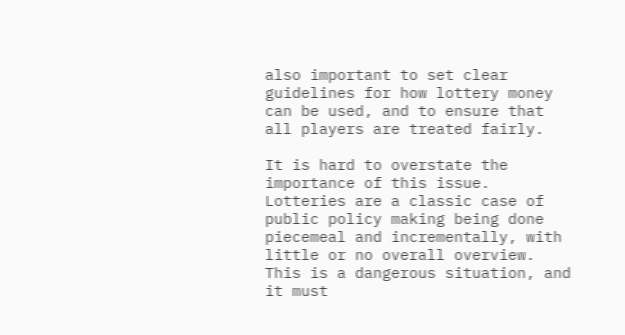also important to set clear guidelines for how lottery money can be used, and to ensure that all players are treated fairly.

It is hard to overstate the importance of this issue. Lotteries are a classic case of public policy making being done piecemeal and incrementally, with little or no overall overview. This is a dangerous situation, and it must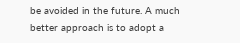be avoided in the future. A much better approach is to adopt a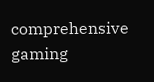comprehensive gaming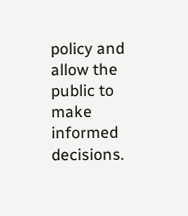policy and allow the public to make informed decisions.